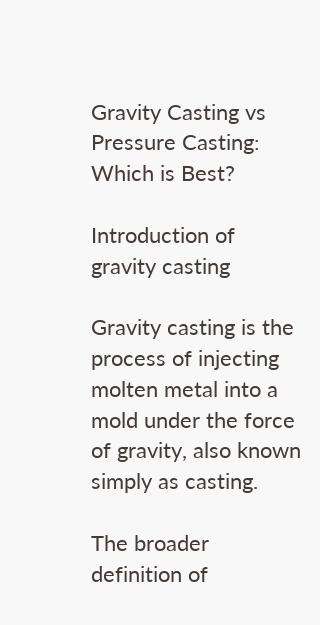Gravity Casting vs Pressure Casting: Which is Best?

Introduction of gravity casting

Gravity casting is the process of injecting molten metal into a mold under the force of gravity, also known simply as casting.

The broader definition of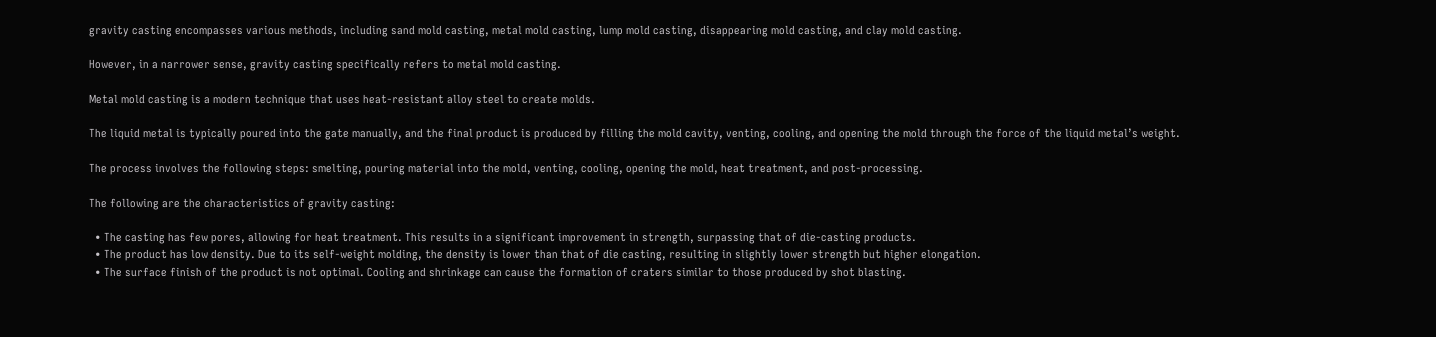gravity casting encompasses various methods, including sand mold casting, metal mold casting, lump mold casting, disappearing mold casting, and clay mold casting.

However, in a narrower sense, gravity casting specifically refers to metal mold casting.

Metal mold casting is a modern technique that uses heat-resistant alloy steel to create molds.

The liquid metal is typically poured into the gate manually, and the final product is produced by filling the mold cavity, venting, cooling, and opening the mold through the force of the liquid metal’s weight.

The process involves the following steps: smelting, pouring material into the mold, venting, cooling, opening the mold, heat treatment, and post-processing.

The following are the characteristics of gravity casting:

  • The casting has few pores, allowing for heat treatment. This results in a significant improvement in strength, surpassing that of die-casting products.
  • The product has low density. Due to its self-weight molding, the density is lower than that of die casting, resulting in slightly lower strength but higher elongation.
  • The surface finish of the product is not optimal. Cooling and shrinkage can cause the formation of craters similar to those produced by shot blasting.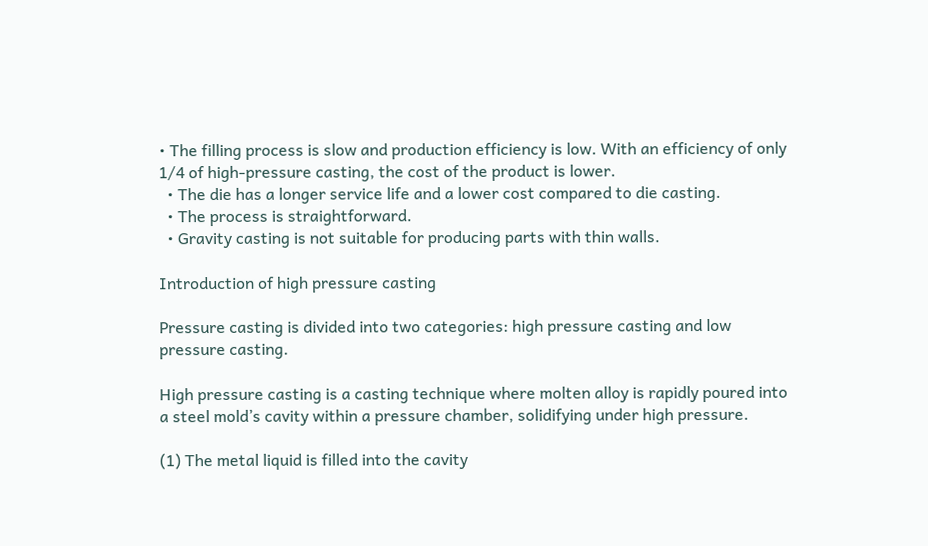• The filling process is slow and production efficiency is low. With an efficiency of only 1/4 of high-pressure casting, the cost of the product is lower.
  • The die has a longer service life and a lower cost compared to die casting.
  • The process is straightforward.
  • Gravity casting is not suitable for producing parts with thin walls.

Introduction of high pressure casting

Pressure casting is divided into two categories: high pressure casting and low pressure casting.

High pressure casting is a casting technique where molten alloy is rapidly poured into a steel mold’s cavity within a pressure chamber, solidifying under high pressure.

(1) The metal liquid is filled into the cavity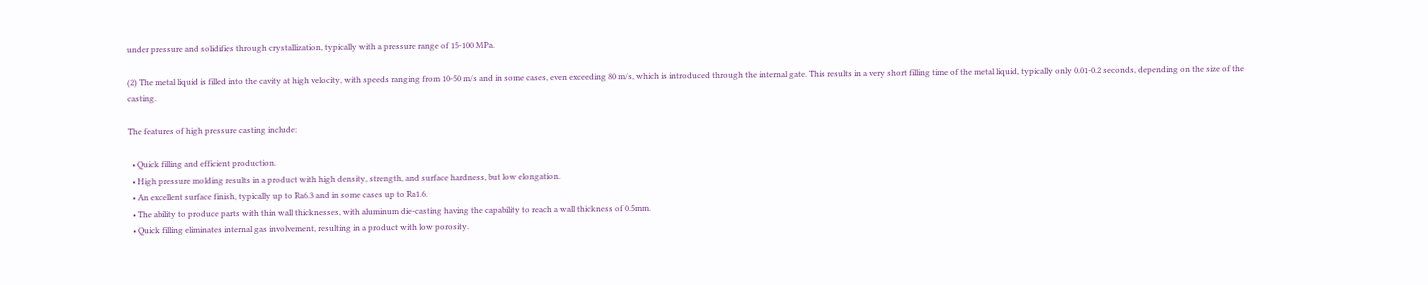under pressure and solidifies through crystallization, typically with a pressure range of 15-100 MPa.

(2) The metal liquid is filled into the cavity at high velocity, with speeds ranging from 10-50 m/s and in some cases, even exceeding 80 m/s, which is introduced through the internal gate. This results in a very short filling time of the metal liquid, typically only 0.01-0.2 seconds, depending on the size of the casting.

The features of high pressure casting include:

  • Quick filling and efficient production.
  • High pressure molding results in a product with high density, strength, and surface hardness, but low elongation.
  • An excellent surface finish, typically up to Ra6.3 and in some cases up to Ra1.6.
  • The ability to produce parts with thin wall thicknesses, with aluminum die-casting having the capability to reach a wall thickness of 0.5mm.
  • Quick filling eliminates internal gas involvement, resulting in a product with low porosity.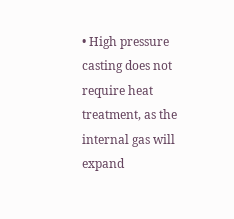• High pressure casting does not require heat treatment, as the internal gas will expand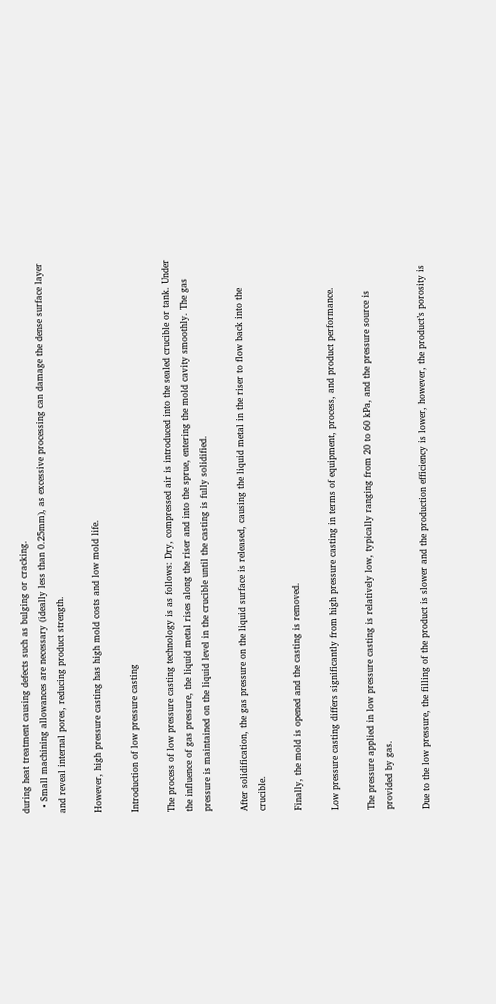during heat treatment causing defects such as bulging or cracking.
  • Small machining allowances are necessary (ideally less than 0.25mm), as excessive processing can damage the dense surface layer and reveal internal pores, reducing product strength.

However, high pressure casting has high mold costs and low mold life.

Introduction of low pressure casting

The process of low pressure casting technology is as follows: Dry, compressed air is introduced into the sealed crucible or tank. Under the influence of gas pressure, the liquid metal rises along the riser and into the sprue, entering the mold cavity smoothly. The gas pressure is maintained on the liquid level in the crucible until the casting is fully solidified.

After solidification, the gas pressure on the liquid surface is released, causing the liquid metal in the riser to flow back into the crucible.

Finally, the mold is opened and the casting is removed.

Low pressure casting differs significantly from high pressure casting in terms of equipment, process, and product performance.

The pressure applied in low pressure casting is relatively low, typically ranging from 20 to 60 kPa, and the pressure source is provided by gas.

Due to the low pressure, the filling of the product is slower and the production efficiency is lower, however, the product’s porosity is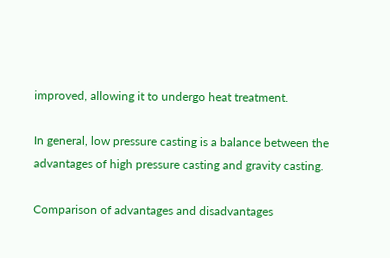improved, allowing it to undergo heat treatment.

In general, low pressure casting is a balance between the advantages of high pressure casting and gravity casting.

Comparison of advantages and disadvantages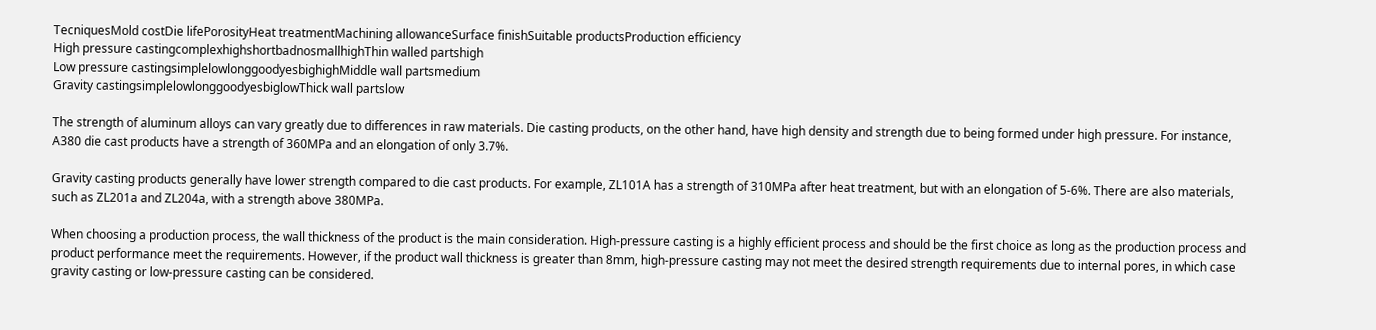TecniquesMold costDie lifePorosityHeat treatmentMachining allowanceSurface finishSuitable productsProduction efficiency
High pressure castingcomplexhighshortbadnosmallhighThin walled partshigh
Low pressure castingsimplelowlonggoodyesbighighMiddle wall partsmedium
Gravity castingsimplelowlonggoodyesbiglowThick wall partslow

The strength of aluminum alloys can vary greatly due to differences in raw materials. Die casting products, on the other hand, have high density and strength due to being formed under high pressure. For instance, A380 die cast products have a strength of 360MPa and an elongation of only 3.7%.

Gravity casting products generally have lower strength compared to die cast products. For example, ZL101A has a strength of 310MPa after heat treatment, but with an elongation of 5-6%. There are also materials, such as ZL201a and ZL204a, with a strength above 380MPa.

When choosing a production process, the wall thickness of the product is the main consideration. High-pressure casting is a highly efficient process and should be the first choice as long as the production process and product performance meet the requirements. However, if the product wall thickness is greater than 8mm, high-pressure casting may not meet the desired strength requirements due to internal pores, in which case gravity casting or low-pressure casting can be considered.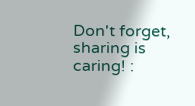Don't forget, sharing is caring! :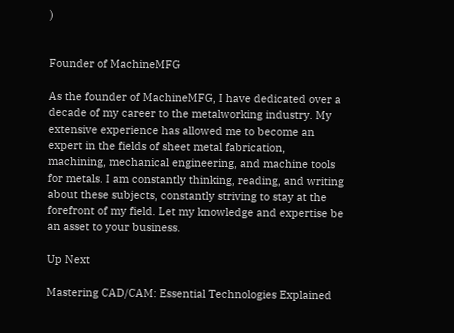)


Founder of MachineMFG

As the founder of MachineMFG, I have dedicated over a decade of my career to the metalworking industry. My extensive experience has allowed me to become an expert in the fields of sheet metal fabrication, machining, mechanical engineering, and machine tools for metals. I am constantly thinking, reading, and writing about these subjects, constantly striving to stay at the forefront of my field. Let my knowledge and expertise be an asset to your business.

Up Next

Mastering CAD/CAM: Essential Technologies Explained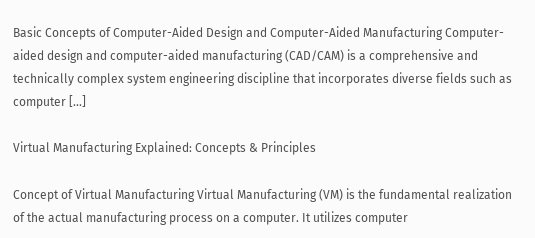Basic Concepts of Computer-Aided Design and Computer-Aided Manufacturing Computer-aided design and computer-aided manufacturing (CAD/CAM) is a comprehensive and technically complex system engineering discipline that incorporates diverse fields such as computer [...]

Virtual Manufacturing Explained: Concepts & Principles

Concept of Virtual Manufacturing Virtual Manufacturing (VM) is the fundamental realization of the actual manufacturing process on a computer. It utilizes computer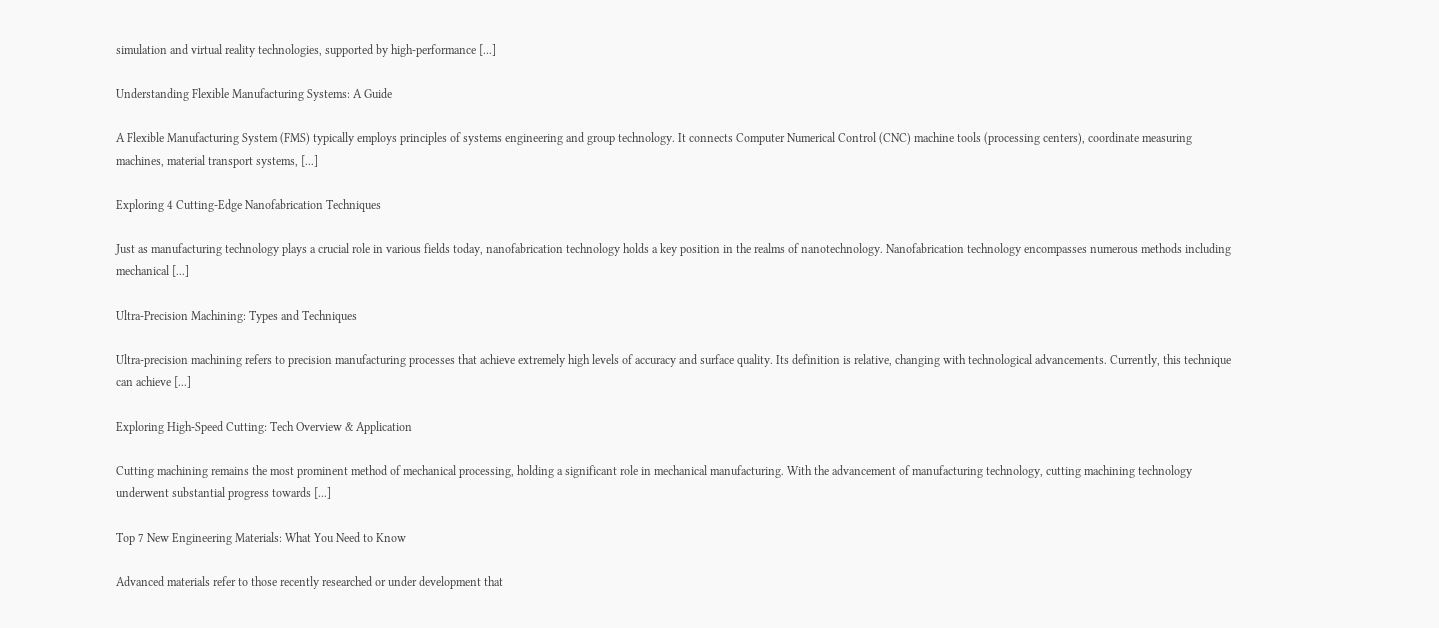simulation and virtual reality technologies, supported by high-performance [...]

Understanding Flexible Manufacturing Systems: A Guide

A Flexible Manufacturing System (FMS) typically employs principles of systems engineering and group technology. It connects Computer Numerical Control (CNC) machine tools (processing centers), coordinate measuring machines, material transport systems, [...]

Exploring 4 Cutting-Edge Nanofabrication Techniques

Just as manufacturing technology plays a crucial role in various fields today, nanofabrication technology holds a key position in the realms of nanotechnology. Nanofabrication technology encompasses numerous methods including mechanical [...]

Ultra-Precision Machining: Types and Techniques

Ultra-precision machining refers to precision manufacturing processes that achieve extremely high levels of accuracy and surface quality. Its definition is relative, changing with technological advancements. Currently, this technique can achieve [...]

Exploring High-Speed Cutting: Tech Overview & Application

Cutting machining remains the most prominent method of mechanical processing, holding a significant role in mechanical manufacturing. With the advancement of manufacturing technology, cutting machining technology underwent substantial progress towards [...]

Top 7 New Engineering Materials: What You Need to Know

Advanced materials refer to those recently researched or under development that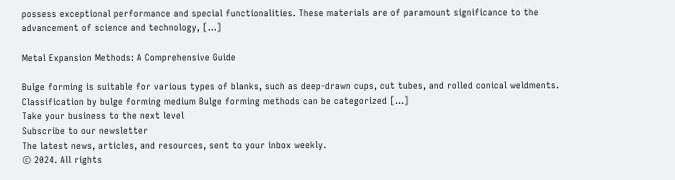possess exceptional performance and special functionalities. These materials are of paramount significance to the advancement of science and technology, [...]

Metal Expansion Methods: A Comprehensive Guide

Bulge forming is suitable for various types of blanks, such as deep-drawn cups, cut tubes, and rolled conical weldments. Classification by bulge forming medium Bulge forming methods can be categorized [...]
Take your business to the next level
Subscribe to our newsletter
The latest news, articles, and resources, sent to your inbox weekly.
© 2024. All rights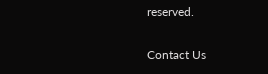reserved.

Contact Us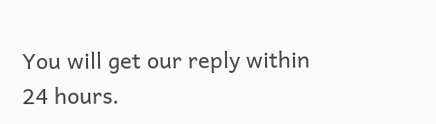You will get our reply within 24 hours.